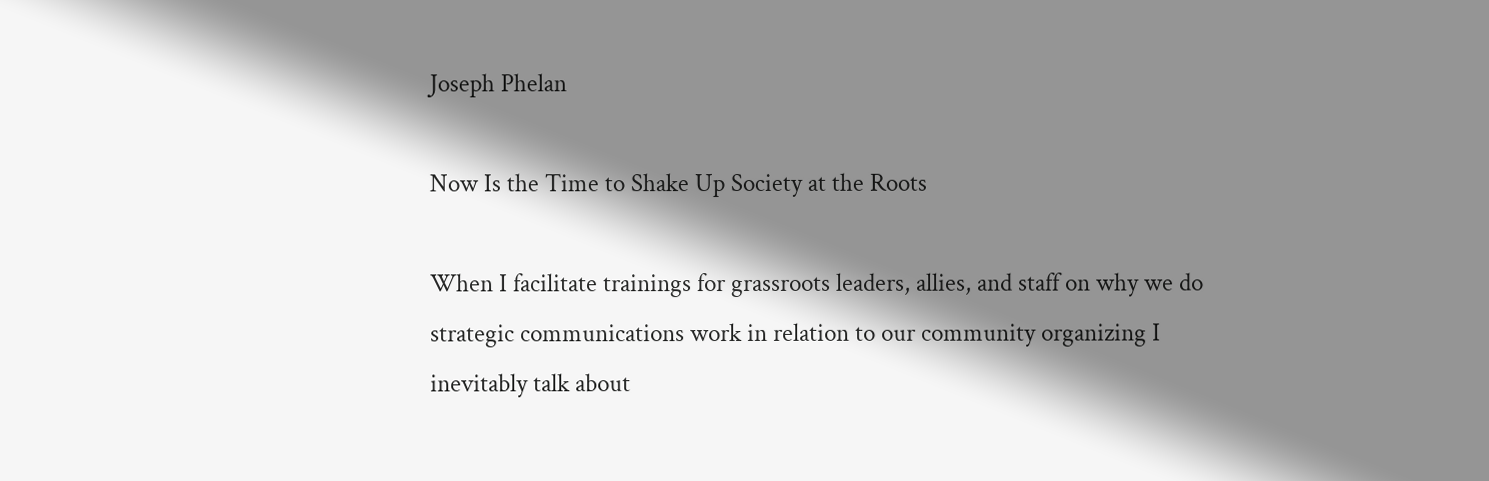Joseph Phelan

Now Is the Time to Shake Up Society at the Roots

When I facilitate trainings for grassroots leaders, allies, and staff on why we do strategic communications work in relation to our community organizing I inevitably talk about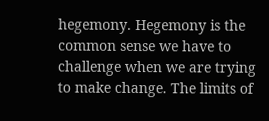hegemony. Hegemony is the common sense we have to challenge when we are trying to make change. The limits of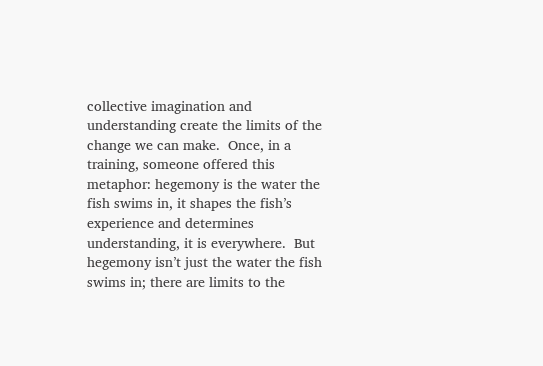collective imagination and understanding create the limits of the change we can make.  Once, in a training, someone offered this metaphor: hegemony is the water the fish swims in, it shapes the fish’s experience and determines understanding, it is everywhere.  But hegemony isn’t just the water the fish swims in; there are limits to the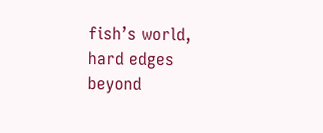fish’s world, hard edges beyond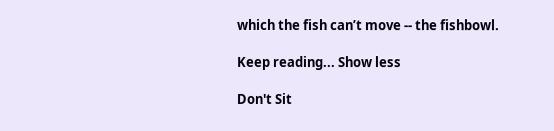which the fish can’t move -- the fishbowl.

Keep reading... Show less

Don't Sit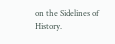on the Sidelines of History.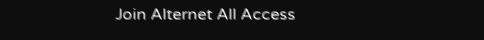Join Alternet All Access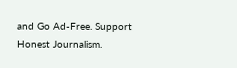and Go Ad-Free. Support Honest Journalism.